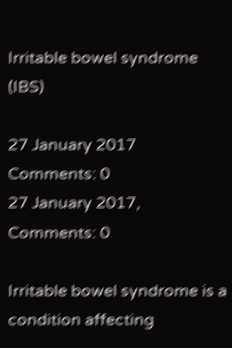Irritable bowel syndrome (IBS)

27 January 2017
Comments: 0
27 January 2017, Comments: 0

Irritable bowel syndrome is a condition affecting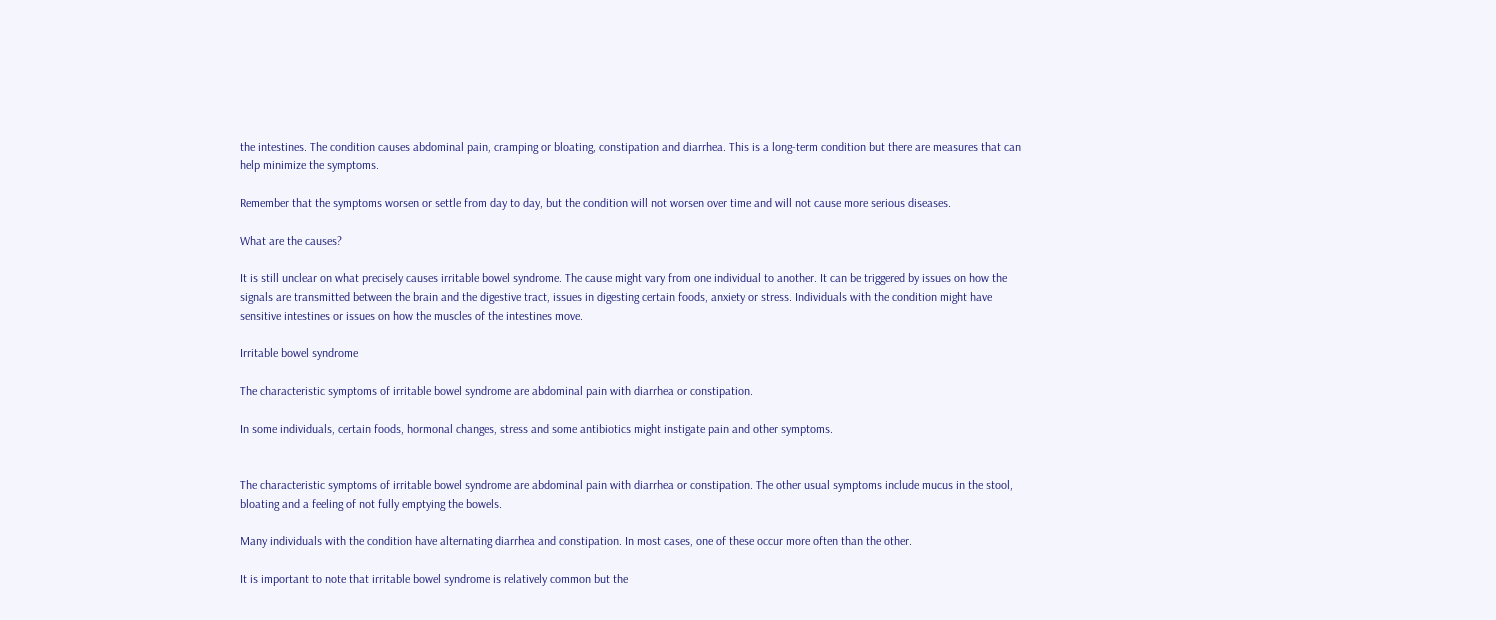the intestines. The condition causes abdominal pain, cramping or bloating, constipation and diarrhea. This is a long-term condition but there are measures that can help minimize the symptoms.

Remember that the symptoms worsen or settle from day to day, but the condition will not worsen over time and will not cause more serious diseases.

What are the causes?

It is still unclear on what precisely causes irritable bowel syndrome. The cause might vary from one individual to another. It can be triggered by issues on how the signals are transmitted between the brain and the digestive tract, issues in digesting certain foods, anxiety or stress. Individuals with the condition might have sensitive intestines or issues on how the muscles of the intestines move.

Irritable bowel syndrome

The characteristic symptoms of irritable bowel syndrome are abdominal pain with diarrhea or constipation.

In some individuals, certain foods, hormonal changes, stress and some antibiotics might instigate pain and other symptoms.


The characteristic symptoms of irritable bowel syndrome are abdominal pain with diarrhea or constipation. The other usual symptoms include mucus in the stool, bloating and a feeling of not fully emptying the bowels.

Many individuals with the condition have alternating diarrhea and constipation. In most cases, one of these occur more often than the other.

It is important to note that irritable bowel syndrome is relatively common but the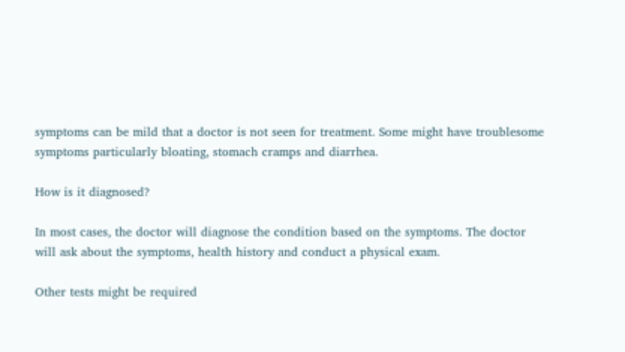symptoms can be mild that a doctor is not seen for treatment. Some might have troublesome symptoms particularly bloating, stomach cramps and diarrhea.

How is it diagnosed?

In most cases, the doctor will diagnose the condition based on the symptoms. The doctor will ask about the symptoms, health history and conduct a physical exam.

Other tests might be required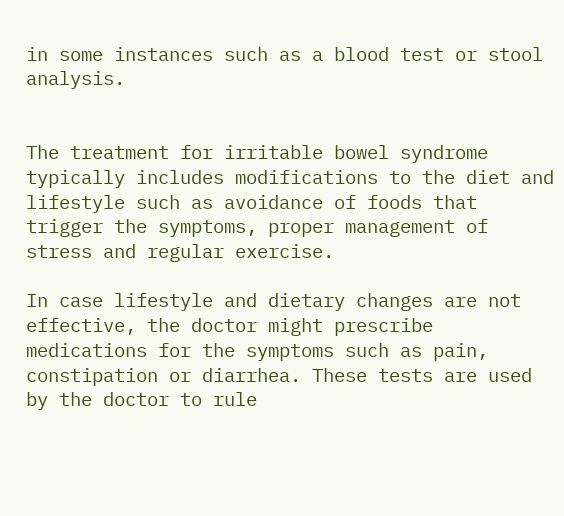in some instances such as a blood test or stool analysis.


The treatment for irritable bowel syndrome typically includes modifications to the diet and lifestyle such as avoidance of foods that trigger the symptoms, proper management of stress and regular exercise.

In case lifestyle and dietary changes are not effective, the doctor might prescribe medications for the symptoms such as pain, constipation or diarrhea. These tests are used by the doctor to rule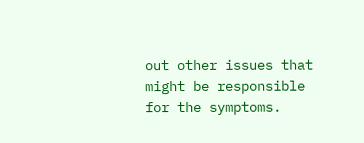out other issues that might be responsible for the symptoms.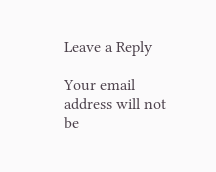Leave a Reply

Your email address will not be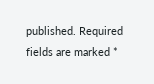published. Required fields are marked *